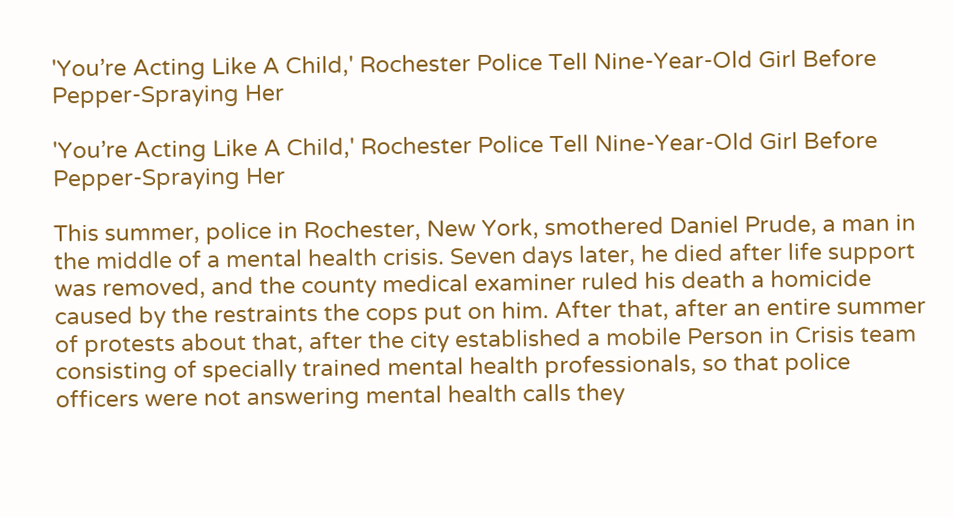'You’re Acting Like A Child,' Rochester Police Tell Nine-Year-Old Girl Before Pepper-Spraying Her

'You’re Acting Like A Child,' Rochester Police Tell Nine-Year-Old Girl Before Pepper-Spraying Her

This summer, police in Rochester, New York, smothered Daniel Prude, a man in the middle of a mental health crisis. Seven days later, he died after life support was removed, and the county medical examiner ruled his death a homicide caused by the restraints the cops put on him. After that, after an entire summer of protests about that, after the city established a mobile Person in Crisis team consisting of specially trained mental health professionals, so that police officers were not answering mental health calls they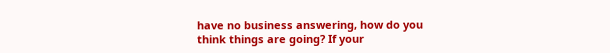have no business answering, how do you think things are going? If your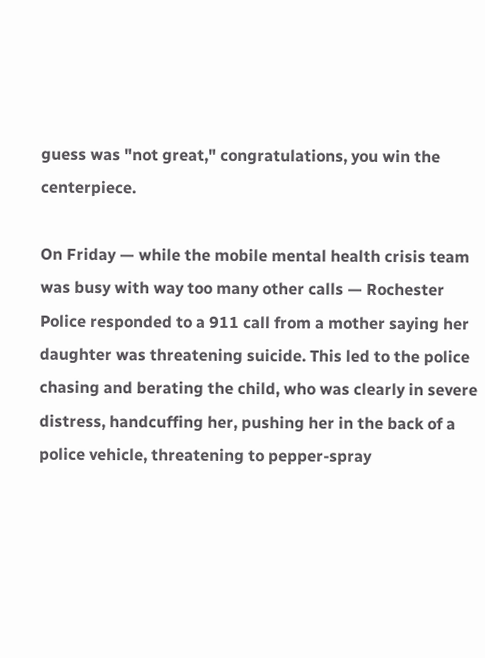guess was "not great," congratulations, you win the centerpiece.

On Friday — while the mobile mental health crisis team was busy with way too many other calls — Rochester Police responded to a 911 call from a mother saying her daughter was threatening suicide. This led to the police chasing and berating the child, who was clearly in severe distress, handcuffing her, pushing her in the back of a police vehicle, threatening to pepper-spray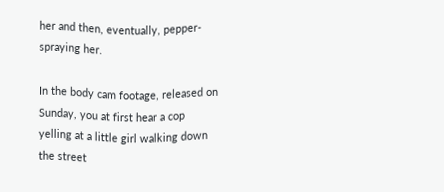her and then, eventually, pepper-spraying her.

In the body cam footage, released on Sunday, you at first hear a cop yelling at a little girl walking down the street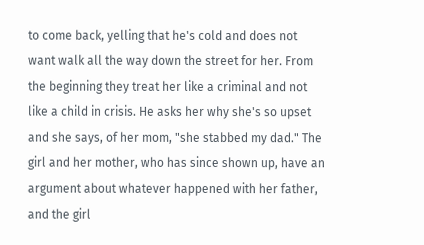to come back, yelling that he's cold and does not want walk all the way down the street for her. From the beginning they treat her like a criminal and not like a child in crisis. He asks her why she's so upset and she says, of her mom, "she stabbed my dad." The girl and her mother, who has since shown up, have an argument about whatever happened with her father, and the girl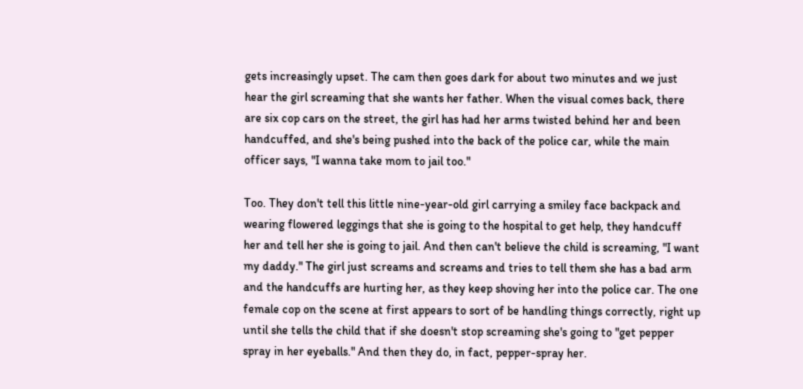gets increasingly upset. The cam then goes dark for about two minutes and we just hear the girl screaming that she wants her father. When the visual comes back, there are six cop cars on the street, the girl has had her arms twisted behind her and been handcuffed, and she's being pushed into the back of the police car, while the main officer says, "I wanna take mom to jail too."

Too. They don't tell this little nine-year-old girl carrying a smiley face backpack and wearing flowered leggings that she is going to the hospital to get help, they handcuff her and tell her she is going to jail. And then can't believe the child is screaming, "I want my daddy." The girl just screams and screams and tries to tell them she has a bad arm and the handcuffs are hurting her, as they keep shoving her into the police car. The one female cop on the scene at first appears to sort of be handling things correctly, right up until she tells the child that if she doesn't stop screaming she's going to "get pepper spray in her eyeballs." And then they do, in fact, pepper-spray her.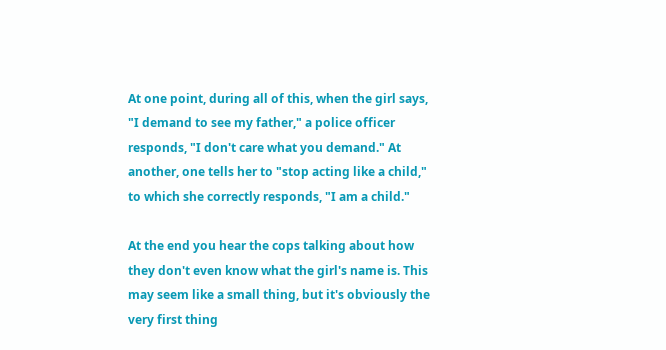At one point, during all of this, when the girl says, "I demand to see my father," a police officer responds, "I don't care what you demand." At another, one tells her to "stop acting like a child," to which she correctly responds, "I am a child."

At the end you hear the cops talking about how they don't even know what the girl's name is. This may seem like a small thing, but it's obviously the very first thing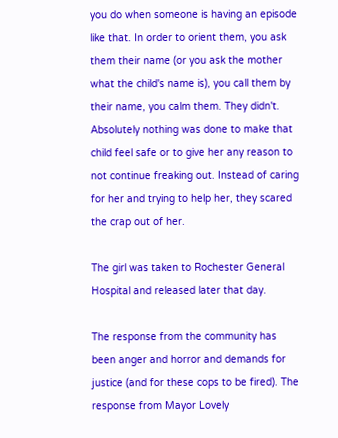you do when someone is having an episode like that. In order to orient them, you ask them their name (or you ask the mother what the child's name is), you call them by their name, you calm them. They didn't. Absolutely nothing was done to make that child feel safe or to give her any reason to not continue freaking out. Instead of caring for her and trying to help her, they scared the crap out of her.

The girl was taken to Rochester General Hospital and released later that day.

The response from the community has been anger and horror and demands for justice (and for these cops to be fired). The response from Mayor Lovely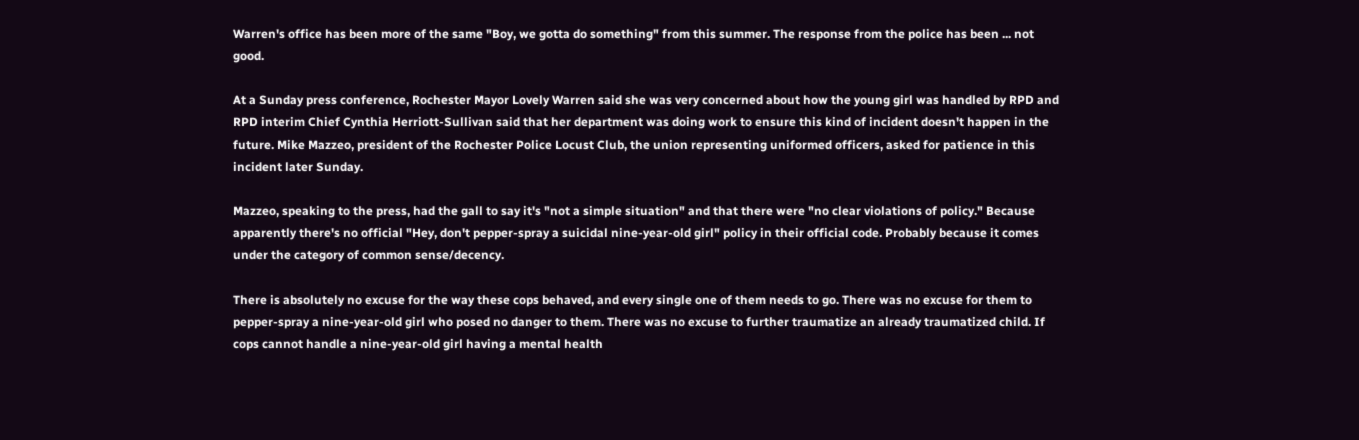Warren's office has been more of the same "Boy, we gotta do something" from this summer. The response from the police has been ... not good.

At a Sunday press conference, Rochester Mayor Lovely Warren said she was very concerned about how the young girl was handled by RPD and RPD interim Chief Cynthia Herriott-Sullivan said that her department was doing work to ensure this kind of incident doesn't happen in the future. Mike Mazzeo, president of the Rochester Police Locust Club, the union representing uniformed officers, asked for patience in this incident later Sunday.

Mazzeo, speaking to the press, had the gall to say it's "not a simple situation" and that there were "no clear violations of policy." Because apparently there's no official "Hey, don't pepper-spray a suicidal nine-year-old girl" policy in their official code. Probably because it comes under the category of common sense/decency.

There is absolutely no excuse for the way these cops behaved, and every single one of them needs to go. There was no excuse for them to pepper-spray a nine-year-old girl who posed no danger to them. There was no excuse to further traumatize an already traumatized child. If cops cannot handle a nine-year-old girl having a mental health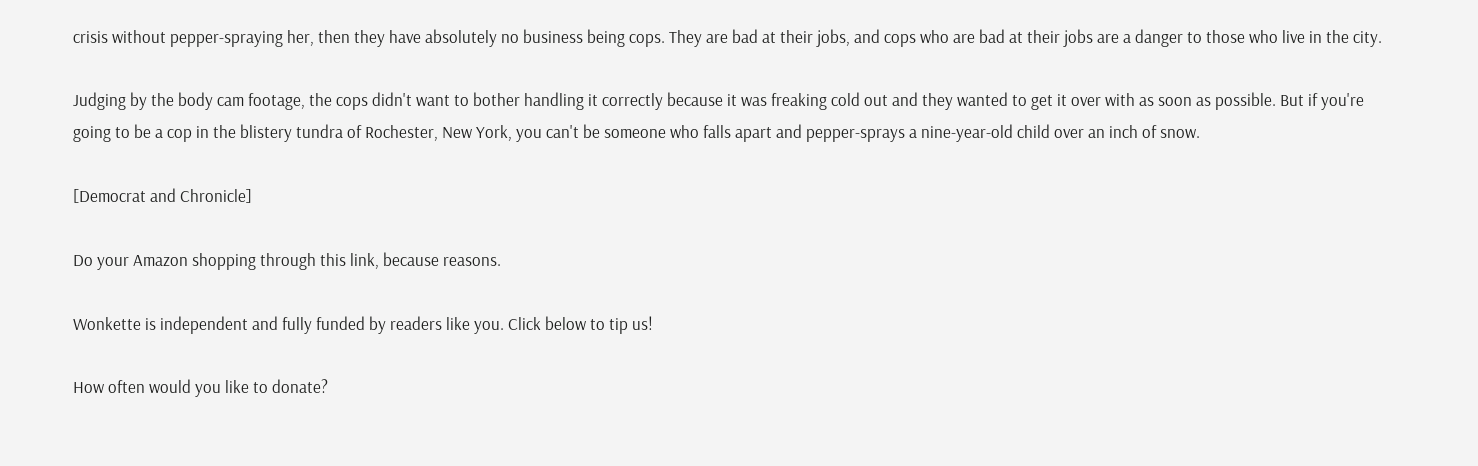crisis without pepper-spraying her, then they have absolutely no business being cops. They are bad at their jobs, and cops who are bad at their jobs are a danger to those who live in the city.

Judging by the body cam footage, the cops didn't want to bother handling it correctly because it was freaking cold out and they wanted to get it over with as soon as possible. But if you're going to be a cop in the blistery tundra of Rochester, New York, you can't be someone who falls apart and pepper-sprays a nine-year-old child over an inch of snow.

[Democrat and Chronicle]

Do your Amazon shopping through this link, because reasons.

Wonkette is independent and fully funded by readers like you. Click below to tip us!

How often would you like to donate?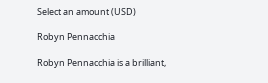Select an amount (USD)

Robyn Pennacchia

Robyn Pennacchia is a brilliant,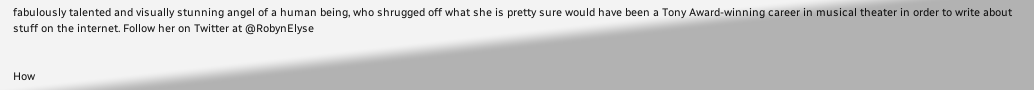fabulously talented and visually stunning angel of a human being, who shrugged off what she is pretty sure would have been a Tony Award-winning career in musical theater in order to write about stuff on the internet. Follow her on Twitter at @RobynElyse


How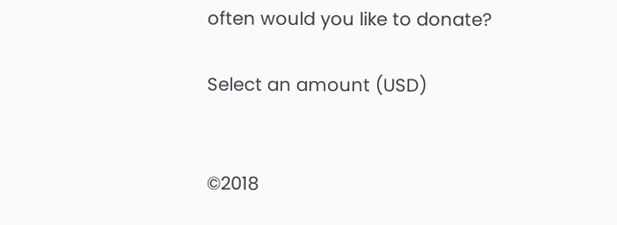often would you like to donate?

Select an amount (USD)


©2018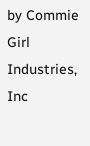by Commie Girl Industries, Inc